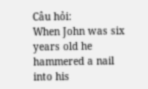Câu hỏi:
When John was six years old he hammered a nail into his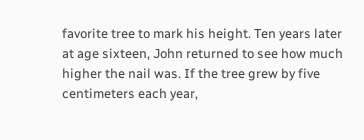favorite tree to mark his height. Ten years later at age sixteen, John returned to see how much higher the nail was. If the tree grew by five centimeters each year,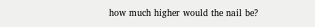how much higher would the nail be?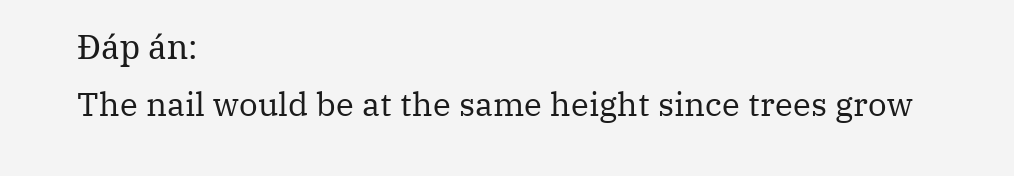Đáp án:
The nail would be at the same height since trees grow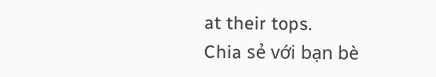at their tops.
Chia sẻ với bạn bè